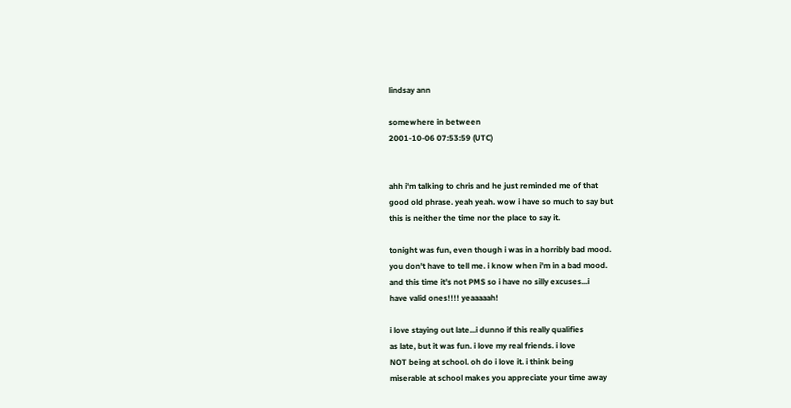lindsay ann

somewhere in between
2001-10-06 07:53:59 (UTC)


ahh i'm talking to chris and he just reminded me of that
good old phrase. yeah yeah. wow i have so much to say but
this is neither the time nor the place to say it.

tonight was fun, even though i was in a horribly bad mood.
you don't have to tell me. i know when i'm in a bad mood.
and this time it's not PMS so i have no silly excuses...i
have valid ones!!!! yeaaaaah!

i love staying out late...i dunno if this really qualifies
as late, but it was fun. i love my real friends. i love
NOT being at school. oh do i love it. i think being
miserable at school makes you appreciate your time away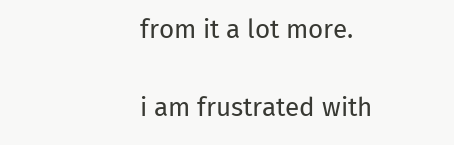from it a lot more.

i am frustrated with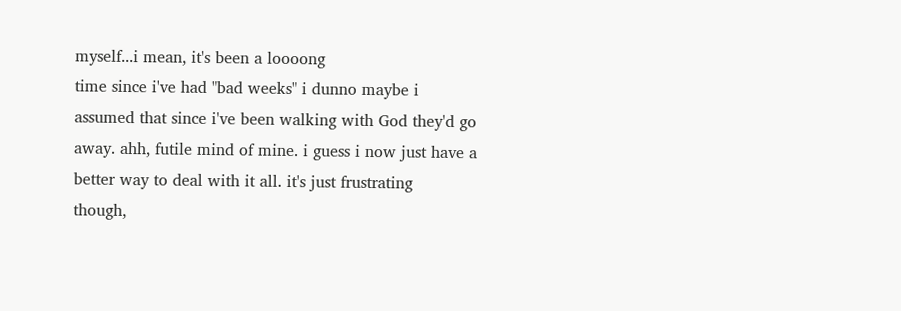myself...i mean, it's been a loooong
time since i've had "bad weeks" i dunno maybe i
assumed that since i've been walking with God they'd go
away. ahh, futile mind of mine. i guess i now just have a
better way to deal with it all. it's just frustrating
though,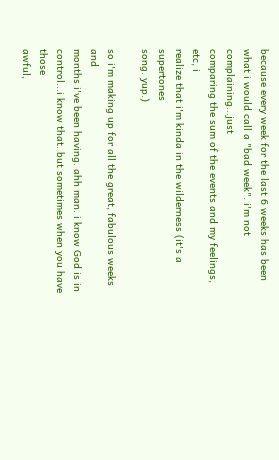because every week for the last 6 weeks has been
what i would call a "bad week". i'm not complaining...just
comparing the sum of the events and my feelings, etc, i
realize that i'm kinda in the wilderness (it's a supertones
song. yup.)

so i'm making up for all the great, fabulous weeks and
months i've been having. ahh man. i know God is in
control...i know that. but sometimes when you have those
awful,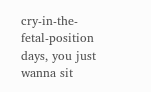cry-in-the-fetal-position days, you just wanna sit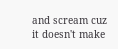and scream cuz it doesn't make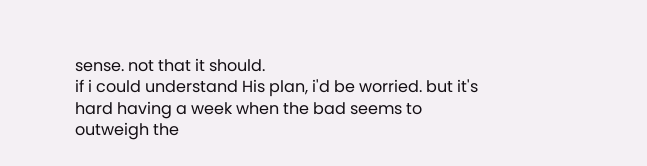sense. not that it should.
if i could understand His plan, i'd be worried. but it's
hard having a week when the bad seems to outweigh the